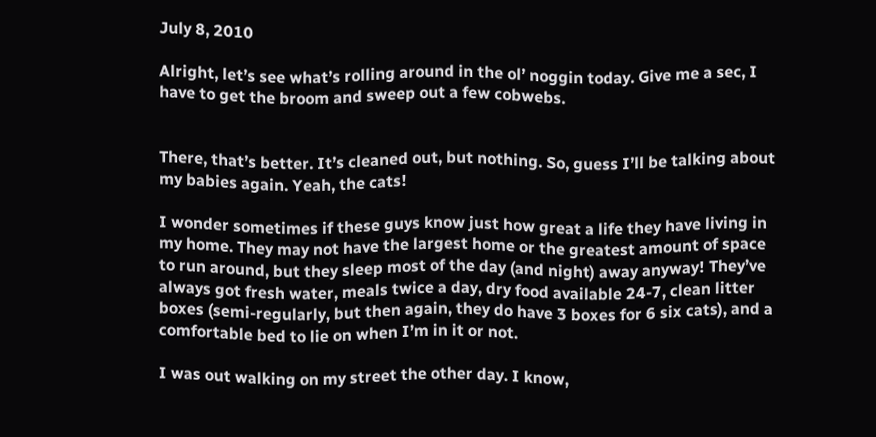July 8, 2010

Alright, let’s see what’s rolling around in the ol’ noggin today. Give me a sec, I have to get the broom and sweep out a few cobwebs.


There, that’s better. It’s cleaned out, but nothing. So, guess I’ll be talking about my babies again. Yeah, the cats!

I wonder sometimes if these guys know just how great a life they have living in my home. They may not have the largest home or the greatest amount of space to run around, but they sleep most of the day (and night) away anyway! They’ve always got fresh water, meals twice a day, dry food available 24-7, clean litter boxes (semi-regularly, but then again, they do have 3 boxes for 6 six cats), and a comfortable bed to lie on when I’m in it or not.

I was out walking on my street the other day. I know,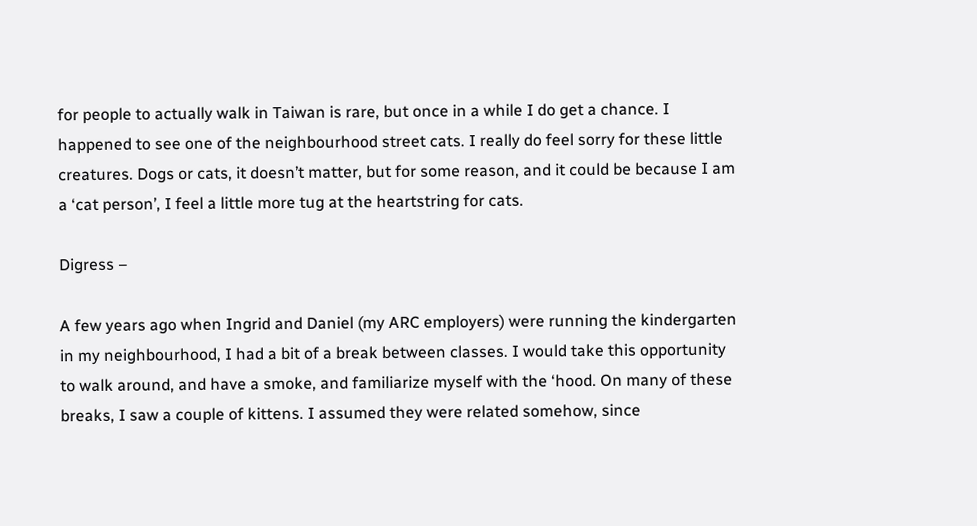for people to actually walk in Taiwan is rare, but once in a while I do get a chance. I happened to see one of the neighbourhood street cats. I really do feel sorry for these little creatures. Dogs or cats, it doesn’t matter, but for some reason, and it could be because I am a ‘cat person’, I feel a little more tug at the heartstring for cats.

Digress –

A few years ago when Ingrid and Daniel (my ARC employers) were running the kindergarten in my neighbourhood, I had a bit of a break between classes. I would take this opportunity to walk around, and have a smoke, and familiarize myself with the ‘hood. On many of these breaks, I saw a couple of kittens. I assumed they were related somehow, since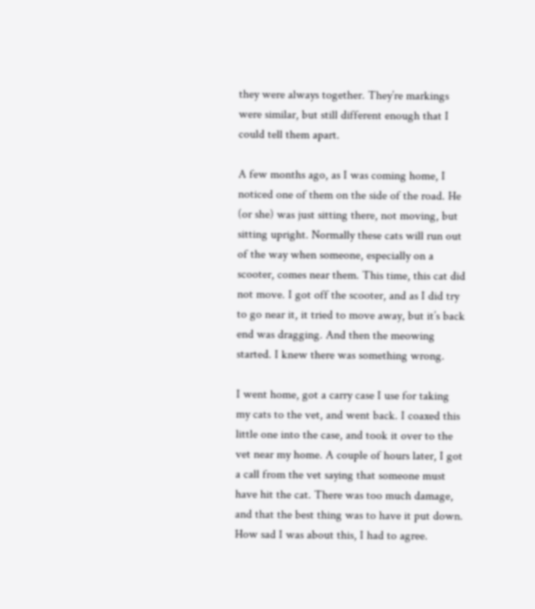they were always together. They’re markings were similar, but still different enough that I could tell them apart.

A few months ago, as I was coming home, I noticed one of them on the side of the road. He (or she) was just sitting there, not moving, but sitting upright. Normally these cats will run out of the way when someone, especially on a scooter, comes near them. This time, this cat did not move. I got off the scooter, and as I did try to go near it, it tried to move away, but it’s back end was dragging. And then the meowing started. I knew there was something wrong.

I went home, got a carry case I use for taking my cats to the vet, and went back. I coaxed this little one into the case, and took it over to the vet near my home. A couple of hours later, I got a call from the vet saying that someone must have hit the cat. There was too much damage, and that the best thing was to have it put down. How sad I was about this, I had to agree.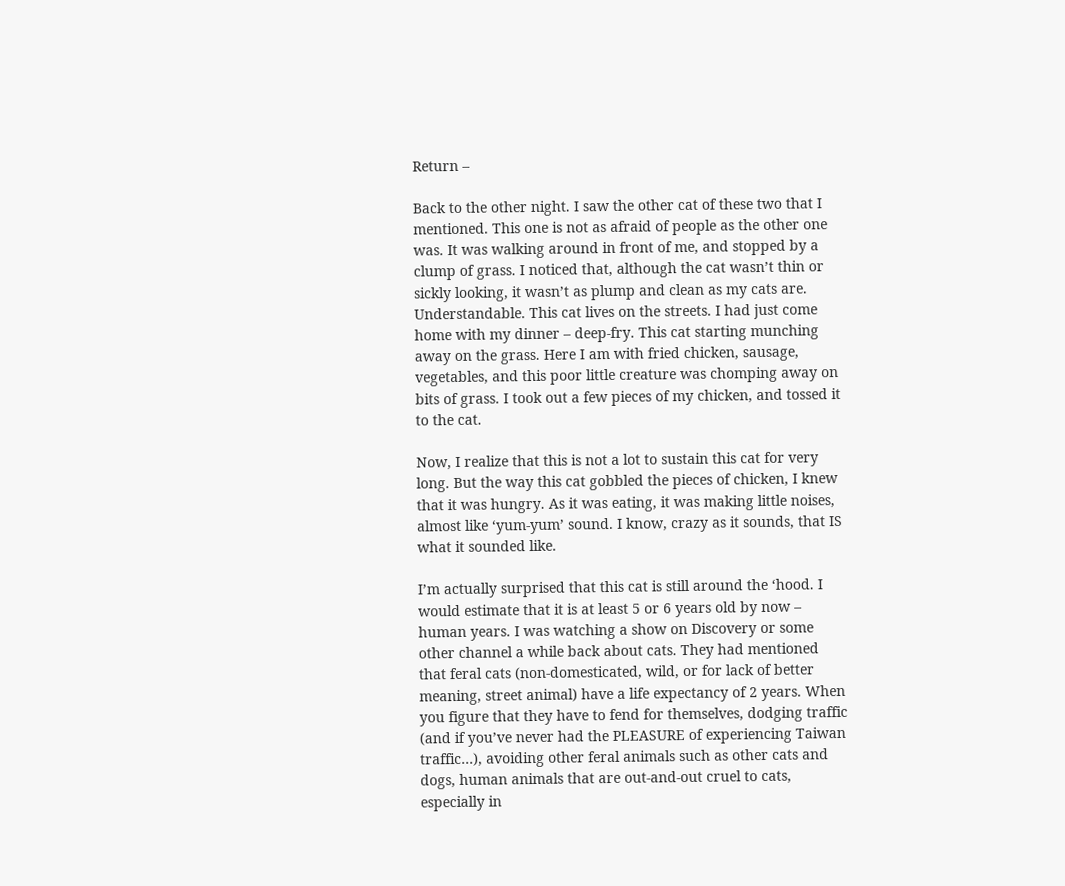Return –

Back to the other night. I saw the other cat of these two that I mentioned. This one is not as afraid of people as the other one was. It was walking around in front of me, and stopped by a clump of grass. I noticed that, although the cat wasn’t thin or sickly looking, it wasn’t as plump and clean as my cats are. Understandable. This cat lives on the streets. I had just come home with my dinner – deep-fry. This cat starting munching away on the grass. Here I am with fried chicken, sausage, vegetables, and this poor little creature was chomping away on bits of grass. I took out a few pieces of my chicken, and tossed it to the cat.

Now, I realize that this is not a lot to sustain this cat for very long. But the way this cat gobbled the pieces of chicken, I knew that it was hungry. As it was eating, it was making little noises, almost like ‘yum-yum’ sound. I know, crazy as it sounds, that IS what it sounded like.

I’m actually surprised that this cat is still around the ‘hood. I would estimate that it is at least 5 or 6 years old by now – human years. I was watching a show on Discovery or some other channel a while back about cats. They had mentioned that feral cats (non-domesticated, wild, or for lack of better meaning, street animal) have a life expectancy of 2 years. When you figure that they have to fend for themselves, dodging traffic (and if you’ve never had the PLEASURE of experiencing Taiwan traffic…), avoiding other feral animals such as other cats and dogs, human animals that are out-and-out cruel to cats, especially in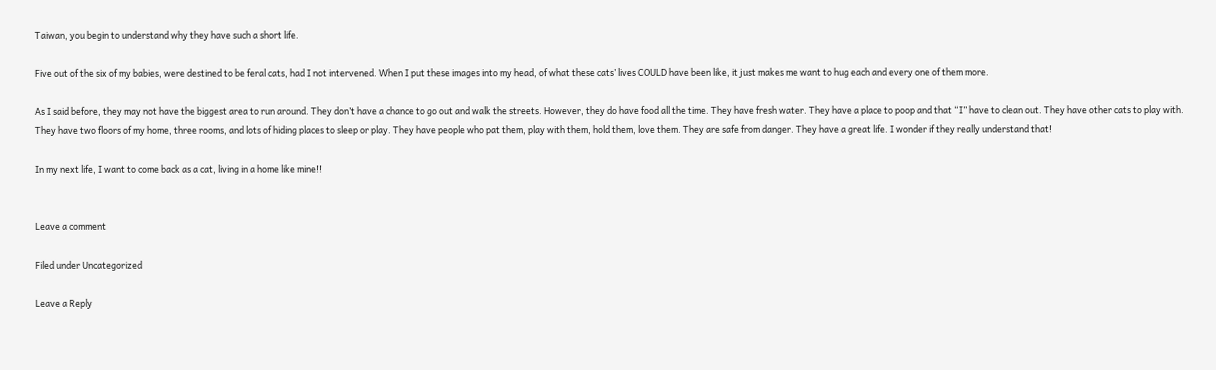Taiwan, you begin to understand why they have such a short life.

Five out of the six of my babies, were destined to be feral cats, had I not intervened. When I put these images into my head, of what these cats’ lives COULD have been like, it just makes me want to hug each and every one of them more.

As I said before, they may not have the biggest area to run around. They don’t have a chance to go out and walk the streets. However, they do have food all the time. They have fresh water. They have a place to poop and that “I” have to clean out. They have other cats to play with. They have two floors of my home, three rooms, and lots of hiding places to sleep or play. They have people who pat them, play with them, hold them, love them. They are safe from danger. They have a great life. I wonder if they really understand that!

In my next life, I want to come back as a cat, living in a home like mine!!


Leave a comment

Filed under Uncategorized

Leave a Reply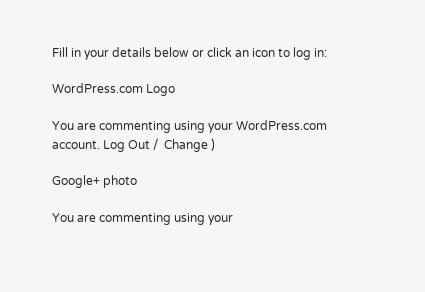Fill in your details below or click an icon to log in:

WordPress.com Logo

You are commenting using your WordPress.com account. Log Out /  Change )

Google+ photo

You are commenting using your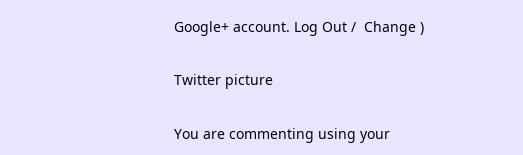Google+ account. Log Out /  Change )

Twitter picture

You are commenting using your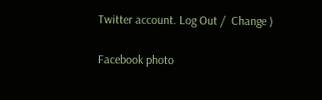Twitter account. Log Out /  Change )

Facebook photo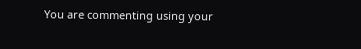You are commenting using your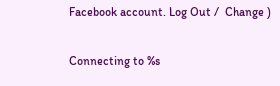Facebook account. Log Out /  Change )


Connecting to %s